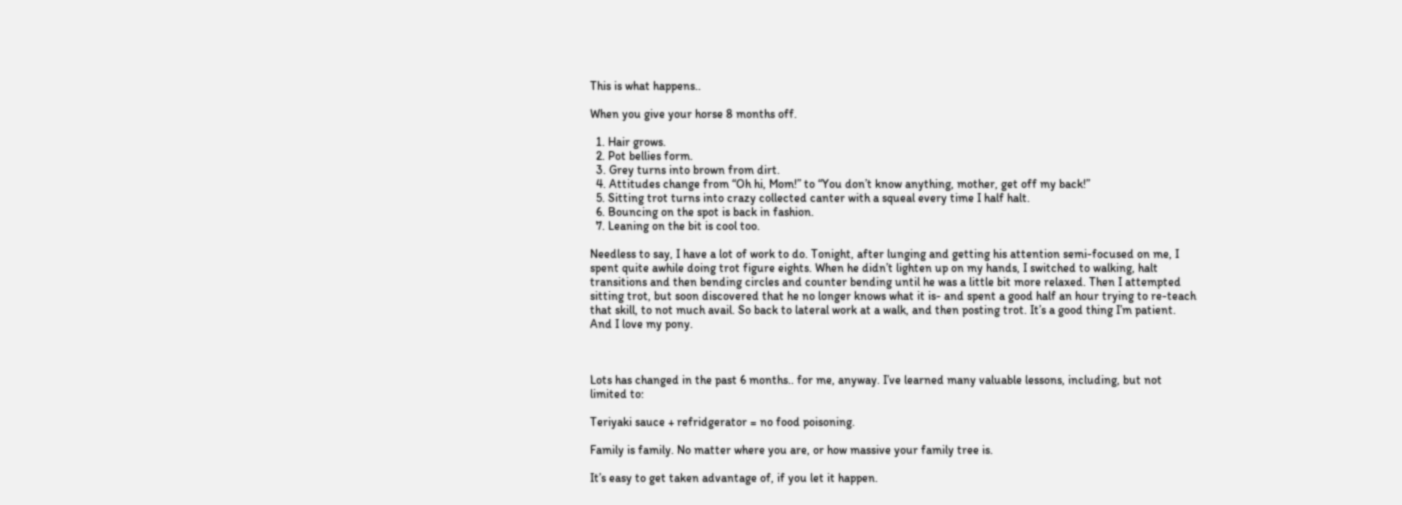This is what happens..

When you give your horse 8 months off.

  1. Hair grows.
  2. Pot bellies form.
  3. Grey turns into brown from dirt.
  4. Attitudes change from “Oh hi, Mom!” to “You don’t know anything, mother, get off my back!”
  5. Sitting trot turns into crazy collected canter with a squeal every time I half halt.
  6. Bouncing on the spot is back in fashion.
  7. Leaning on the bit is cool too.

Needless to say, I have a lot of work to do. Tonight, after lunging and getting his attention semi-focused on me, I spent quite awhile doing trot figure eights. When he didn’t lighten up on my hands, I switched to walking, halt transitions and then bending circles and counter bending until he was a little bit more relaxed. Then I attempted sitting trot, but soon discovered that he no longer knows what it is- and spent a good half an hour trying to re-teach that skill, to not much avail. So back to lateral work at a walk, and then posting trot. It’s a good thing I’m patient. And I love my pony.



Lots has changed in the past 6 months.. for me, anyway. I’ve learned many valuable lessons, including, but not limited to:

Teriyaki sauce + refridgerator = no food poisoning.

Family is family. No matter where you are, or how massive your family tree is.

It’s easy to get taken advantage of, if you let it happen.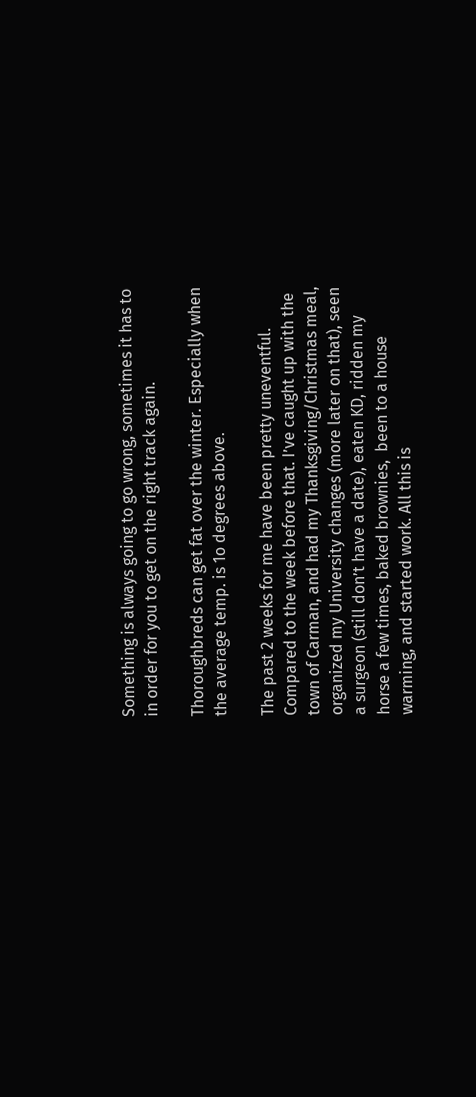Something is always going to go wrong, sometimes it has to in order for you to get on the right track again.

Thoroughbreds can get fat over the winter. Especially when the average temp. is 1o degrees above.

The past 2 weeks for me have been pretty uneventful. Compared to the week before that. I’ve caught up with the town of Carman, and had my Thanksgiving/Christmas meal, organized my University changes (more later on that), seen a surgeon (still don’t have a date), eaten KD, ridden my horse a few times, baked brownies,  been to a house warming, and started work. All this is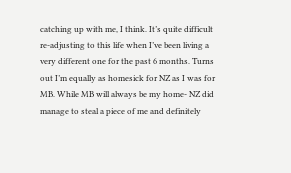catching up with me, I think. It’s quite difficult re-adjusting to this life when I’ve been living a very different one for the past 6 months. Turns out I’m equally as homesick for NZ as I was for MB. While MB will always be my home- NZ did manage to steal a piece of me and definitely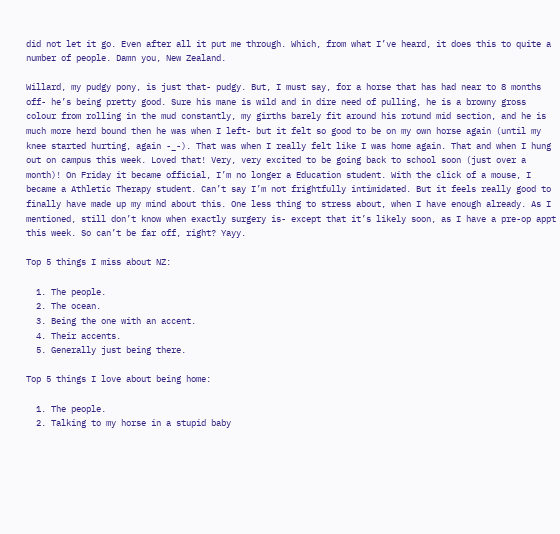did not let it go. Even after all it put me through. Which, from what I’ve heard, it does this to quite a number of people. Damn you, New Zealand.

Willard, my pudgy pony, is just that- pudgy. But, I must say, for a horse that has had near to 8 months off- he’s being pretty good. Sure his mane is wild and in dire need of pulling, he is a browny gross colour from rolling in the mud constantly, my girths barely fit around his rotund mid section, and he is much more herd bound then he was when I left- but it felt so good to be on my own horse again (until my knee started hurting, again -_-). That was when I really felt like I was home again. That and when I hung out on campus this week. Loved that! Very, very excited to be going back to school soon (just over a month)! On Friday it became official, I’m no longer a Education student. With the click of a mouse, I became a Athletic Therapy student. Can’t say I’m not frightfully intimidated. But it feels really good to finally have made up my mind about this. One less thing to stress about, when I have enough already. As I mentioned, still don’t know when exactly surgery is- except that it’s likely soon, as I have a pre-op appt this week. So can’t be far off, right? Yayy.

Top 5 things I miss about NZ:

  1. The people.
  2. The ocean.
  3. Being the one with an accent.
  4. Their accents.
  5. Generally just being there.

Top 5 things I love about being home:

  1. The people.
  2. Talking to my horse in a stupid baby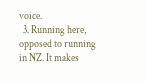voice.
  3. Running here, opposed to running in NZ. It makes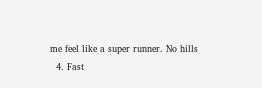me feel like a super runner. No hills
  4. Fast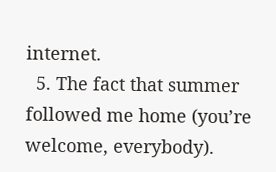internet.
  5. The fact that summer followed me home (you’re welcome, everybody).